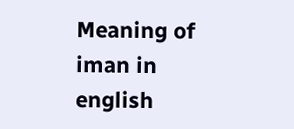Meaning of iman in english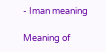- Iman meaning

Meaning of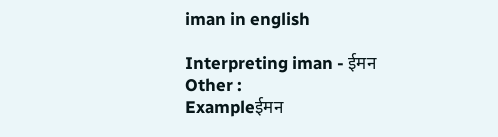iman in english

Interpreting iman - ईमन
Other :
Exampleईमन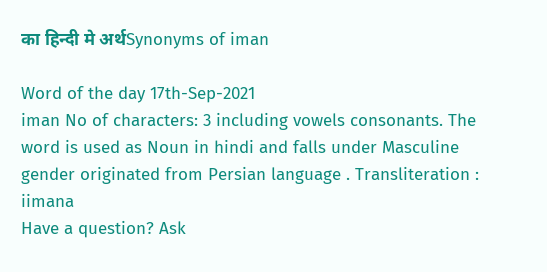का हिन्दी मे अर्थSynonyms of iman

Word of the day 17th-Sep-2021
iman No of characters: 3 including vowels consonants. The word is used as Noun in hindi and falls under Masculine gender originated from Persian language . Transliteration : iimana
Have a question? Ask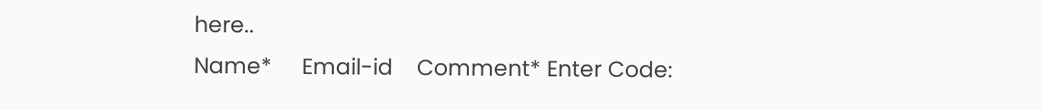here..
Name*     Email-id    Comment* Enter Code: